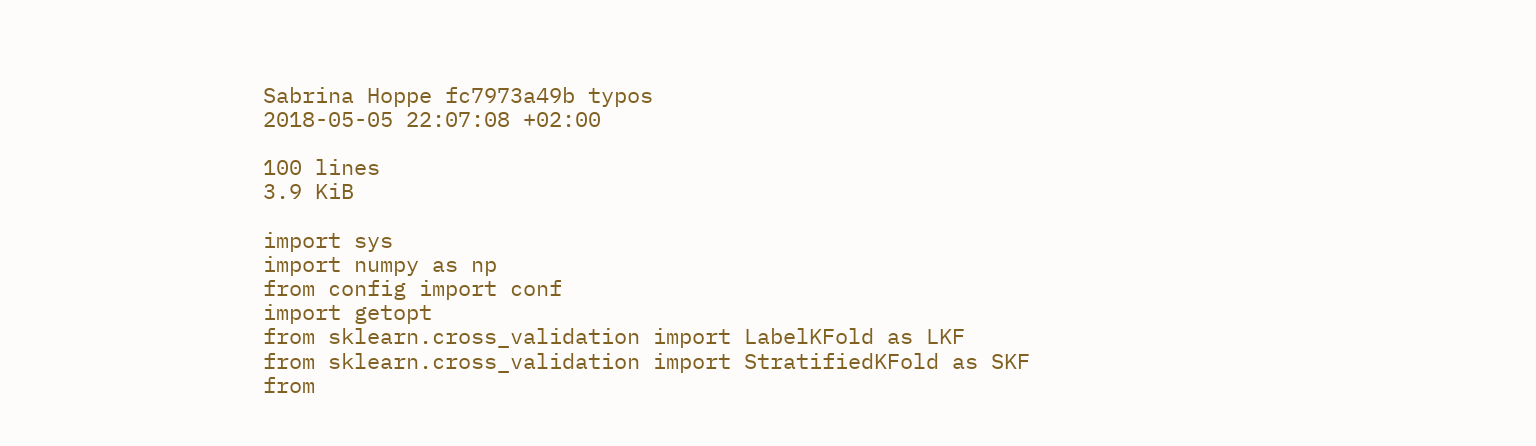Sabrina Hoppe fc7973a49b typos
2018-05-05 22:07:08 +02:00

100 lines
3.9 KiB

import sys
import numpy as np
from config import conf
import getopt
from sklearn.cross_validation import LabelKFold as LKF
from sklearn.cross_validation import StratifiedKFold as SKF
from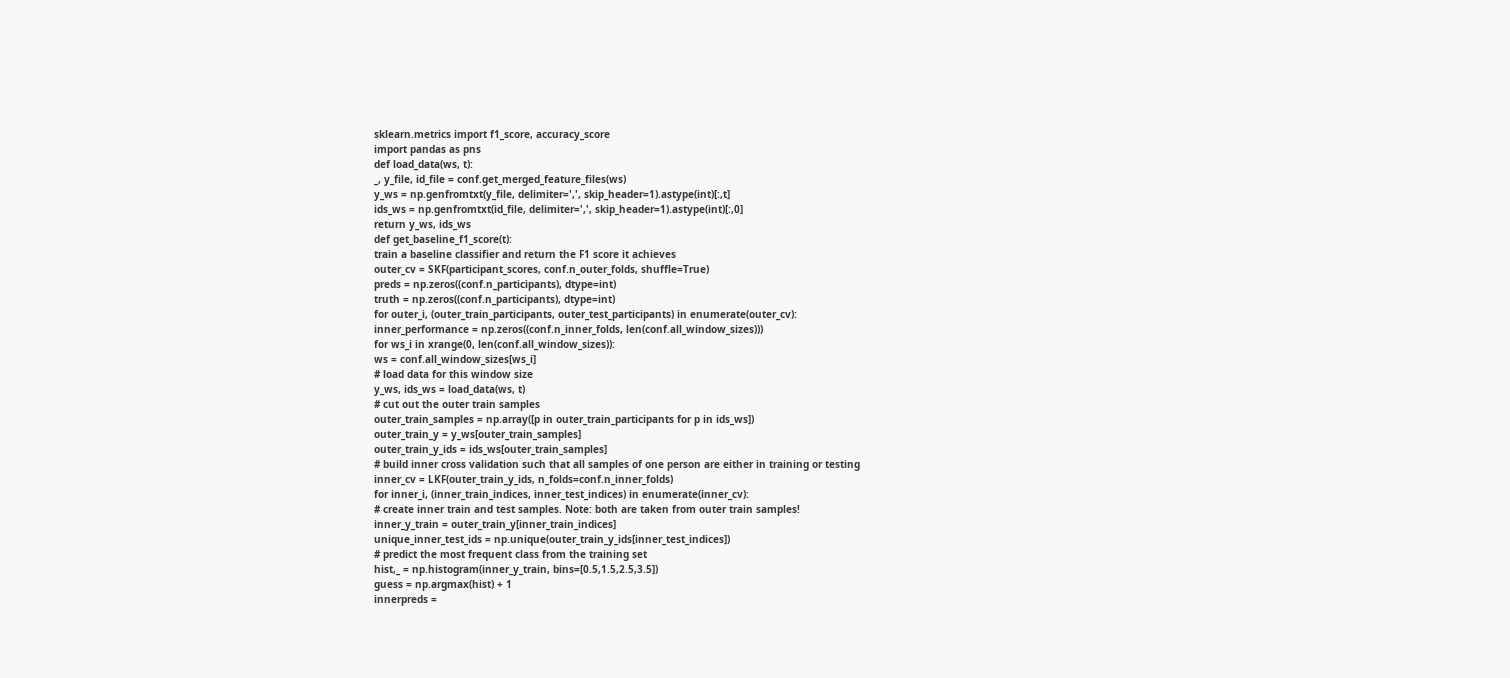sklearn.metrics import f1_score, accuracy_score
import pandas as pns
def load_data(ws, t):
_, y_file, id_file = conf.get_merged_feature_files(ws)
y_ws = np.genfromtxt(y_file, delimiter=',', skip_header=1).astype(int)[:,t]
ids_ws = np.genfromtxt(id_file, delimiter=',', skip_header=1).astype(int)[:,0]
return y_ws, ids_ws
def get_baseline_f1_score(t):
train a baseline classifier and return the F1 score it achieves
outer_cv = SKF(participant_scores, conf.n_outer_folds, shuffle=True)
preds = np.zeros((conf.n_participants), dtype=int)
truth = np.zeros((conf.n_participants), dtype=int)
for outer_i, (outer_train_participants, outer_test_participants) in enumerate(outer_cv):
inner_performance = np.zeros((conf.n_inner_folds, len(conf.all_window_sizes)))
for ws_i in xrange(0, len(conf.all_window_sizes)):
ws = conf.all_window_sizes[ws_i]
# load data for this window size
y_ws, ids_ws = load_data(ws, t)
# cut out the outer train samples
outer_train_samples = np.array([p in outer_train_participants for p in ids_ws])
outer_train_y = y_ws[outer_train_samples]
outer_train_y_ids = ids_ws[outer_train_samples]
# build inner cross validation such that all samples of one person are either in training or testing
inner_cv = LKF(outer_train_y_ids, n_folds=conf.n_inner_folds)
for inner_i, (inner_train_indices, inner_test_indices) in enumerate(inner_cv):
# create inner train and test samples. Note: both are taken from outer train samples!
inner_y_train = outer_train_y[inner_train_indices]
unique_inner_test_ids = np.unique(outer_train_y_ids[inner_test_indices])
# predict the most frequent class from the training set
hist,_ = np.histogram(inner_y_train, bins=[0.5,1.5,2.5,3.5])
guess = np.argmax(hist) + 1
innerpreds =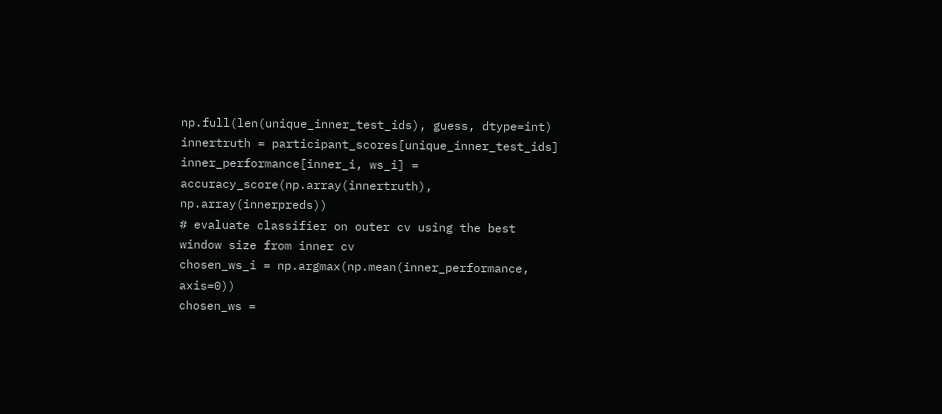np.full(len(unique_inner_test_ids), guess, dtype=int)
innertruth = participant_scores[unique_inner_test_ids]
inner_performance[inner_i, ws_i] = accuracy_score(np.array(innertruth), np.array(innerpreds))
# evaluate classifier on outer cv using the best window size from inner cv
chosen_ws_i = np.argmax(np.mean(inner_performance, axis=0))
chosen_ws =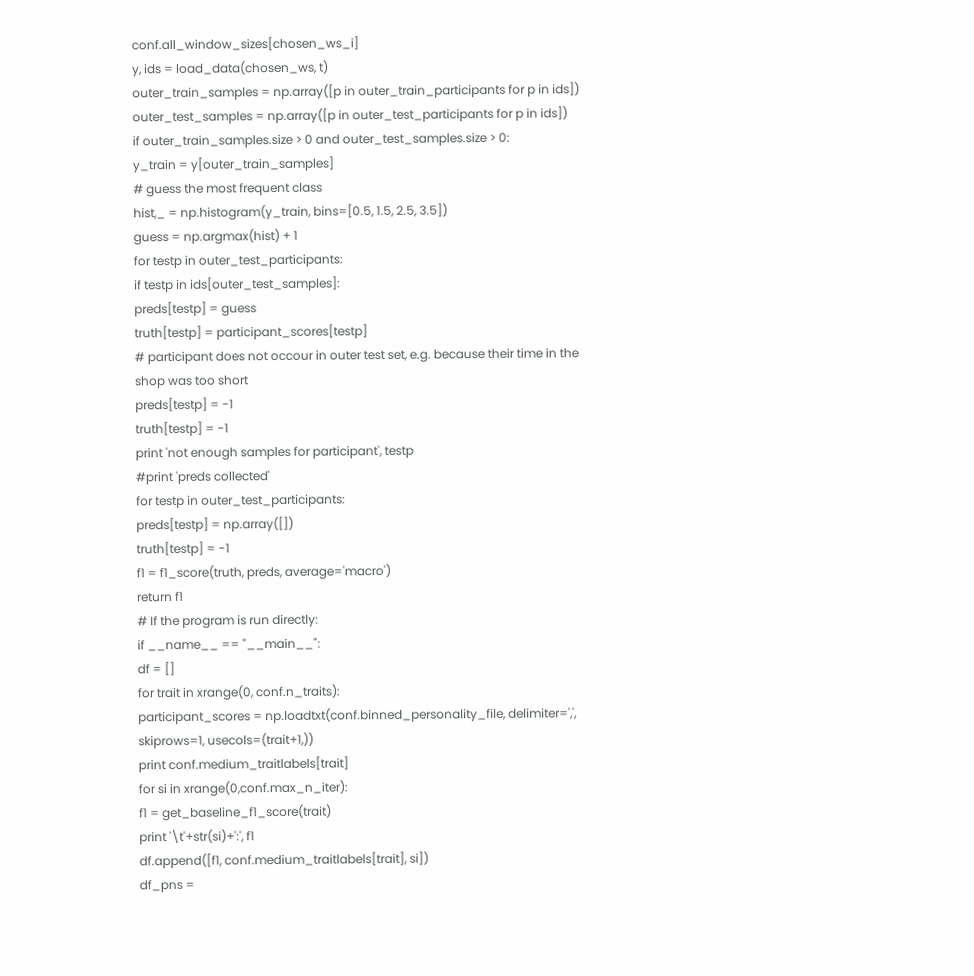conf.all_window_sizes[chosen_ws_i]
y, ids = load_data(chosen_ws, t)
outer_train_samples = np.array([p in outer_train_participants for p in ids])
outer_test_samples = np.array([p in outer_test_participants for p in ids])
if outer_train_samples.size > 0 and outer_test_samples.size > 0:
y_train = y[outer_train_samples]
# guess the most frequent class
hist,_ = np.histogram(y_train, bins=[0.5, 1.5, 2.5, 3.5])
guess = np.argmax(hist) + 1
for testp in outer_test_participants:
if testp in ids[outer_test_samples]:
preds[testp] = guess
truth[testp] = participant_scores[testp]
# participant does not occour in outer test set, e.g. because their time in the shop was too short
preds[testp] = -1
truth[testp] = -1
print 'not enough samples for participant', testp
#print 'preds collected'
for testp in outer_test_participants:
preds[testp] = np.array([])
truth[testp] = -1
f1 = f1_score(truth, preds, average='macro')
return f1
# If the program is run directly:
if __name__ == "__main__":
df = []
for trait in xrange(0, conf.n_traits):
participant_scores = np.loadtxt(conf.binned_personality_file, delimiter=',', skiprows=1, usecols=(trait+1,))
print conf.medium_traitlabels[trait]
for si in xrange(0,conf.max_n_iter):
f1 = get_baseline_f1_score(trait)
print '\t'+str(si)+':', f1
df.append([f1, conf.medium_traitlabels[trait], si])
df_pns =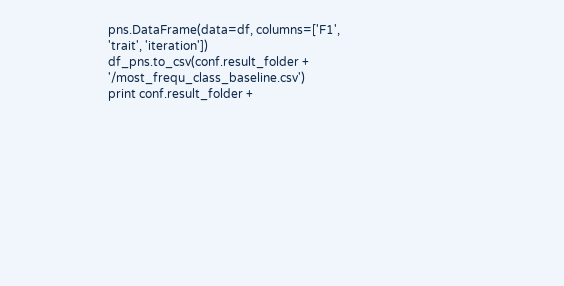pns.DataFrame(data=df, columns=['F1', 'trait', 'iteration'])
df_pns.to_csv(conf.result_folder + '/most_frequ_class_baseline.csv')
print conf.result_folder +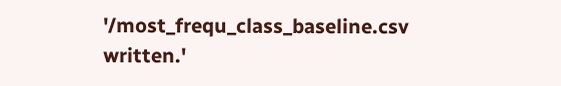'/most_frequ_class_baseline.csv written.'